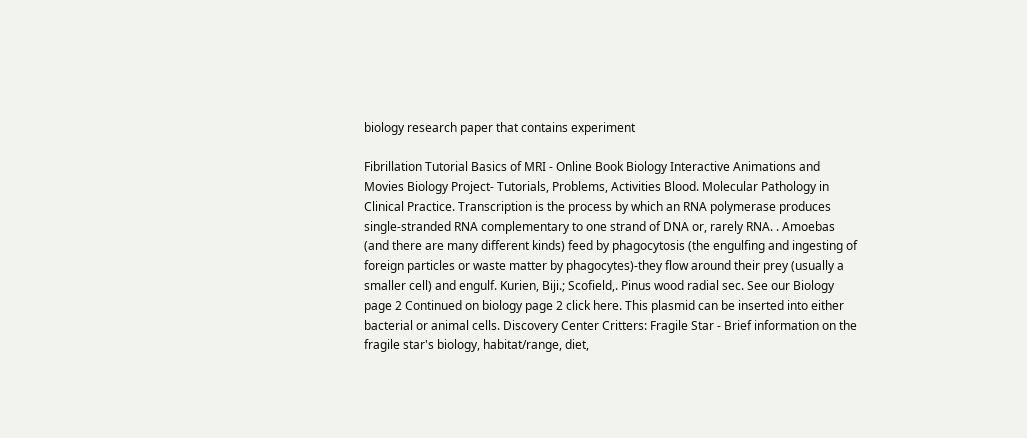biology research paper that contains experiment

Fibrillation Tutorial Basics of MRI - Online Book Biology Interactive Animations and Movies Biology Project- Tutorials, Problems, Activities Blood. Molecular Pathology in Clinical Practice. Transcription is the process by which an RNA polymerase produces single-stranded RNA complementary to one strand of DNA or, rarely RNA. . Amoebas (and there are many different kinds) feed by phagocytosis (the engulfing and ingesting of foreign particles or waste matter by phagocytes)-they flow around their prey (usually a smaller cell) and engulf. Kurien, Biji.; Scofield,. Pinus wood radial sec. See our Biology page 2 Continued on biology page 2 click here. This plasmid can be inserted into either bacterial or animal cells. Discovery Center Critters: Fragile Star - Brief information on the fragile star's biology, habitat/range, diet,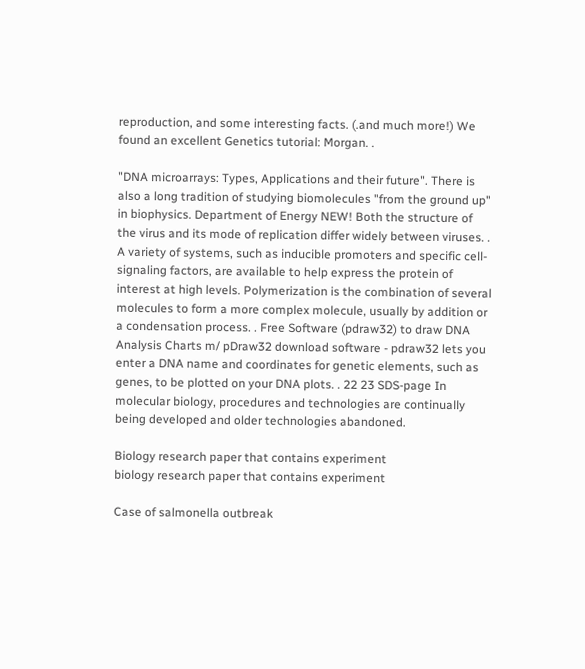reproduction, and some interesting facts. (.and much more!) We found an excellent Genetics tutorial: Morgan. .

"DNA microarrays: Types, Applications and their future". There is also a long tradition of studying biomolecules "from the ground up" in biophysics. Department of Energy NEW! Both the structure of the virus and its mode of replication differ widely between viruses. . A variety of systems, such as inducible promoters and specific cell-signaling factors, are available to help express the protein of interest at high levels. Polymerization is the combination of several molecules to form a more complex molecule, usually by addition or a condensation process. . Free Software (pdraw32) to draw DNA Analysis Charts m/ pDraw32 download software - pdraw32 lets you enter a DNA name and coordinates for genetic elements, such as genes, to be plotted on your DNA plots. . 22 23 SDS-page In molecular biology, procedures and technologies are continually being developed and older technologies abandoned.

Biology research paper that contains experiment
biology research paper that contains experiment

Case of salmonella outbreak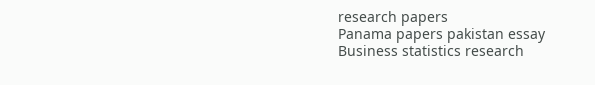research papers
Panama papers pakistan essay
Business statistics research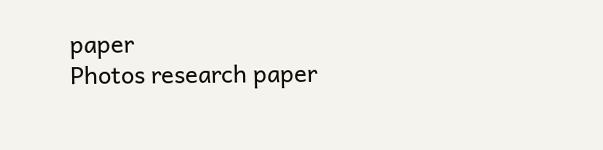paper
Photos research paper